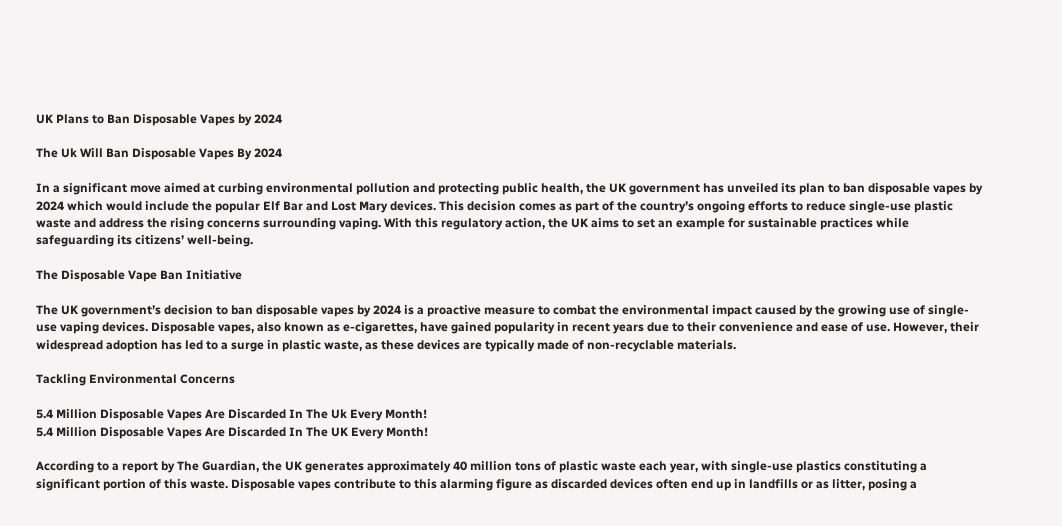UK Plans to Ban Disposable Vapes by 2024

The Uk Will Ban Disposable Vapes By 2024

In a significant move aimed at curbing environmental pollution and protecting public health, the UK government has unveiled its plan to ban disposable vapes by 2024 which would include the popular Elf Bar and Lost Mary devices. This decision comes as part of the country’s ongoing efforts to reduce single-use plastic waste and address the rising concerns surrounding vaping. With this regulatory action, the UK aims to set an example for sustainable practices while safeguarding its citizens’ well-being.

The Disposable Vape Ban Initiative

The UK government’s decision to ban disposable vapes by 2024 is a proactive measure to combat the environmental impact caused by the growing use of single-use vaping devices. Disposable vapes, also known as e-cigarettes, have gained popularity in recent years due to their convenience and ease of use. However, their widespread adoption has led to a surge in plastic waste, as these devices are typically made of non-recyclable materials.

Tackling Environmental Concerns

5.4 Million Disposable Vapes Are Discarded In The Uk Every Month!
5.4 Million Disposable Vapes Are Discarded In The UK Every Month!

According to a report by The Guardian, the UK generates approximately 40 million tons of plastic waste each year, with single-use plastics constituting a significant portion of this waste. Disposable vapes contribute to this alarming figure as discarded devices often end up in landfills or as litter, posing a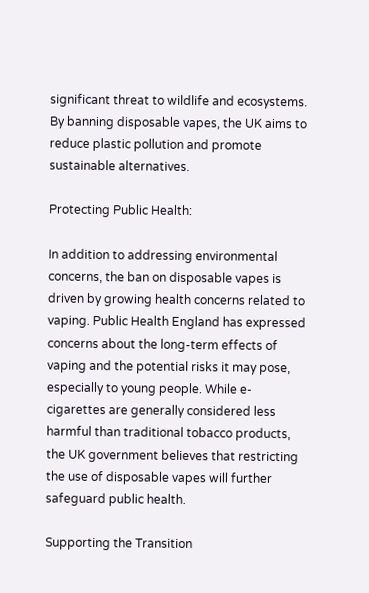significant threat to wildlife and ecosystems. By banning disposable vapes, the UK aims to reduce plastic pollution and promote sustainable alternatives.

Protecting Public Health:

In addition to addressing environmental concerns, the ban on disposable vapes is driven by growing health concerns related to vaping. Public Health England has expressed concerns about the long-term effects of vaping and the potential risks it may pose, especially to young people. While e-cigarettes are generally considered less harmful than traditional tobacco products, the UK government believes that restricting the use of disposable vapes will further safeguard public health.

Supporting the Transition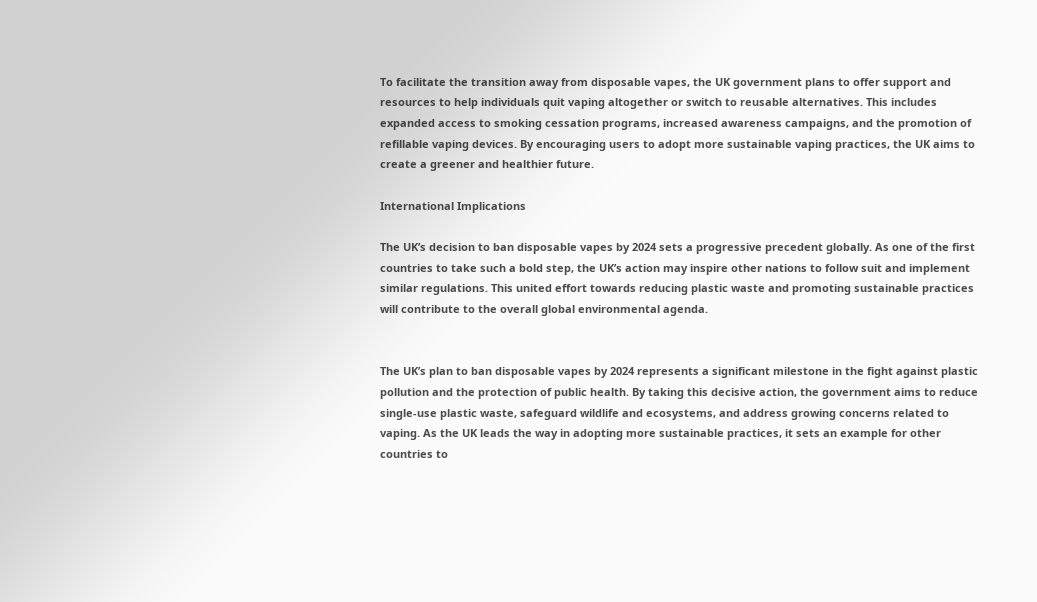To facilitate the transition away from disposable vapes, the UK government plans to offer support and resources to help individuals quit vaping altogether or switch to reusable alternatives. This includes expanded access to smoking cessation programs, increased awareness campaigns, and the promotion of refillable vaping devices. By encouraging users to adopt more sustainable vaping practices, the UK aims to create a greener and healthier future.

International Implications

The UK’s decision to ban disposable vapes by 2024 sets a progressive precedent globally. As one of the first countries to take such a bold step, the UK’s action may inspire other nations to follow suit and implement similar regulations. This united effort towards reducing plastic waste and promoting sustainable practices will contribute to the overall global environmental agenda.


The UK’s plan to ban disposable vapes by 2024 represents a significant milestone in the fight against plastic pollution and the protection of public health. By taking this decisive action, the government aims to reduce single-use plastic waste, safeguard wildlife and ecosystems, and address growing concerns related to vaping. As the UK leads the way in adopting more sustainable practices, it sets an example for other countries to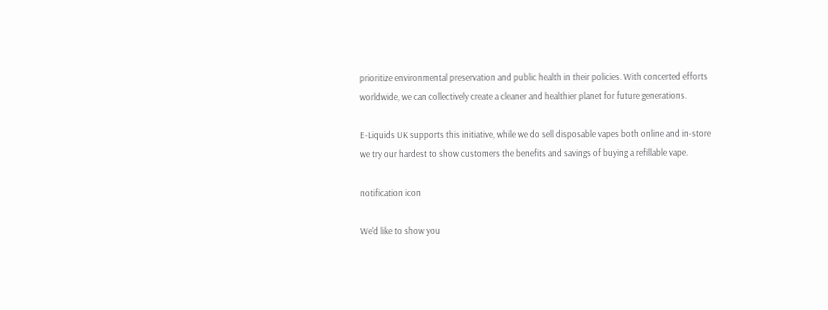prioritize environmental preservation and public health in their policies. With concerted efforts worldwide, we can collectively create a cleaner and healthier planet for future generations.

E-Liquids UK supports this initiative, while we do sell disposable vapes both online and in-store we try our hardest to show customers the benefits and savings of buying a refillable vape.

notification icon

We'd like to show you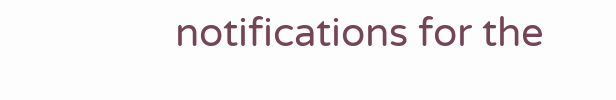notifications for the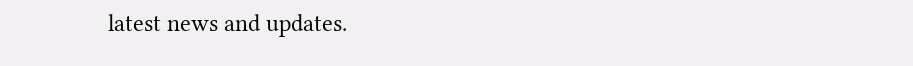latest news and updates.